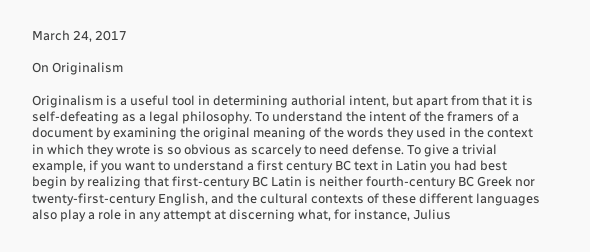March 24, 2017

On Originalism

Originalism is a useful tool in determining authorial intent, but apart from that it is self-defeating as a legal philosophy. To understand the intent of the framers of a document by examining the original meaning of the words they used in the context in which they wrote is so obvious as scarcely to need defense. To give a trivial example, if you want to understand a first century BC text in Latin you had best begin by realizing that first-century BC Latin is neither fourth-century BC Greek nor twenty-first-century English, and the cultural contexts of these different languages also play a role in any attempt at discerning what, for instance, Julius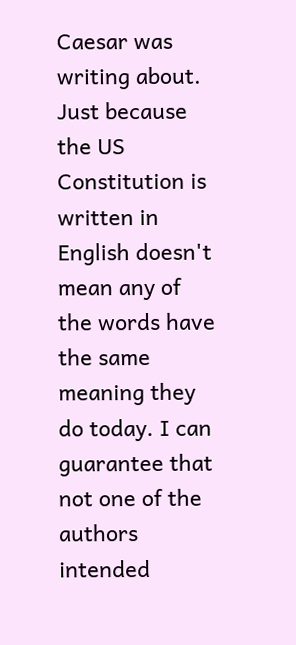Caesar was writing about. Just because the US Constitution is written in English doesn't mean any of the words have the same meaning they do today. I can guarantee that not one of the authors intended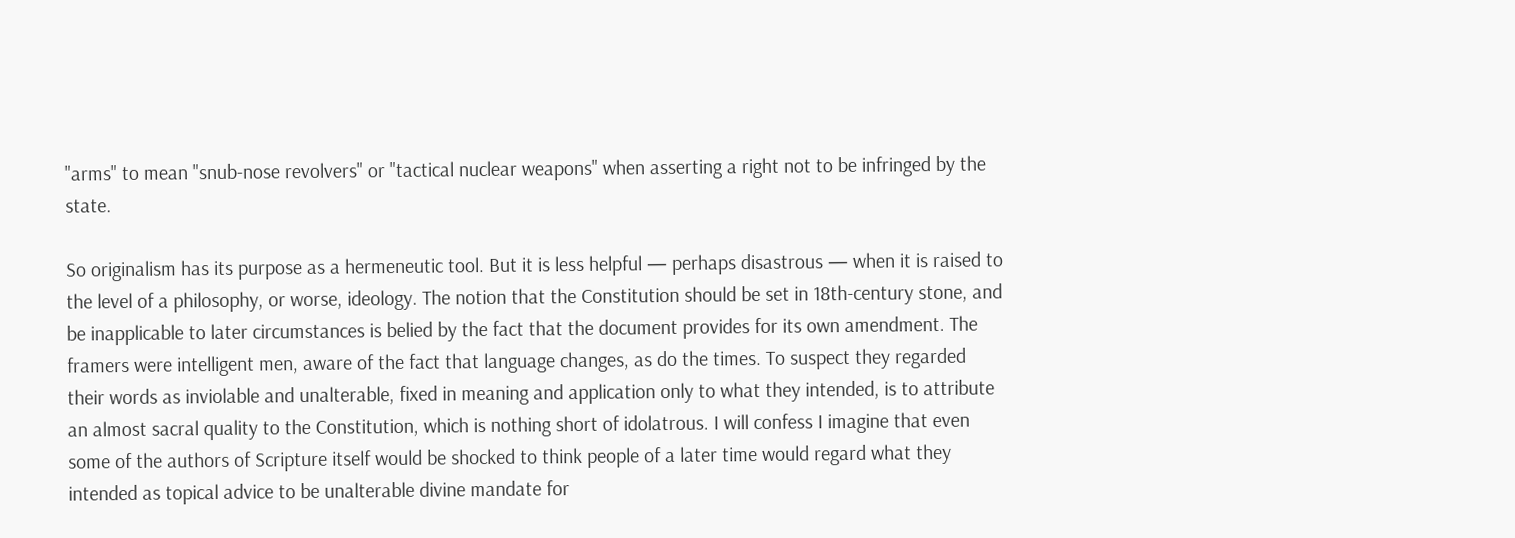"arms" to mean "snub-nose revolvers" or "tactical nuclear weapons" when asserting a right not to be infringed by the state.

So originalism has its purpose as a hermeneutic tool. But it is less helpful — perhaps disastrous — when it is raised to the level of a philosophy, or worse, ideology. The notion that the Constitution should be set in 18th-century stone, and be inapplicable to later circumstances is belied by the fact that the document provides for its own amendment. The framers were intelligent men, aware of the fact that language changes, as do the times. To suspect they regarded their words as inviolable and unalterable, fixed in meaning and application only to what they intended, is to attribute an almost sacral quality to the Constitution, which is nothing short of idolatrous. I will confess I imagine that even some of the authors of Scripture itself would be shocked to think people of a later time would regard what they intended as topical advice to be unalterable divine mandate for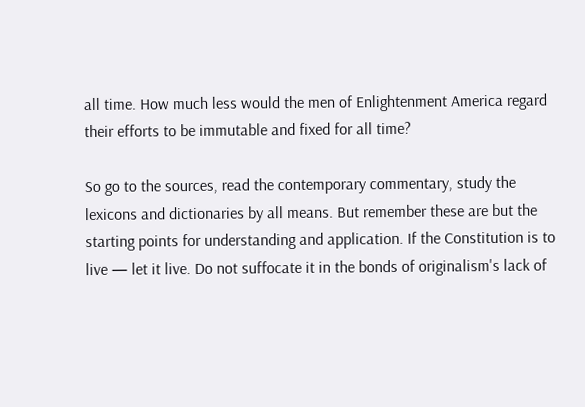all time. How much less would the men of Enlightenment America regard their efforts to be immutable and fixed for all time?

So go to the sources, read the contemporary commentary, study the lexicons and dictionaries by all means. But remember these are but the starting points for understanding and application. If the Constitution is to live — let it live. Do not suffocate it in the bonds of originalism's lack of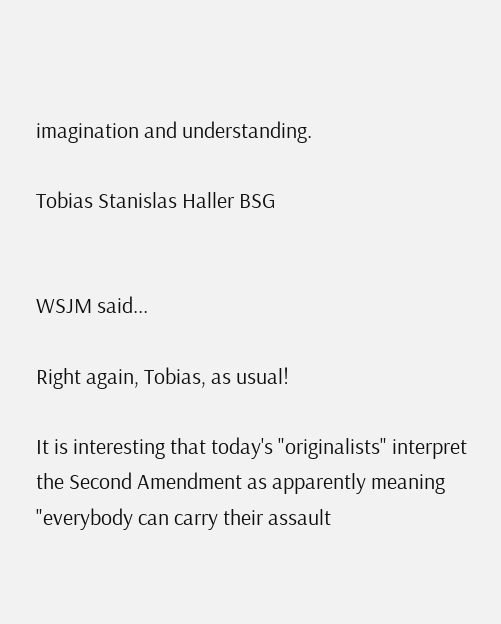imagination and understanding.

Tobias Stanislas Haller BSG


WSJM said...

Right again, Tobias, as usual!

It is interesting that today's "originalists" interpret the Second Amendment as apparently meaning "everybody can carry their assault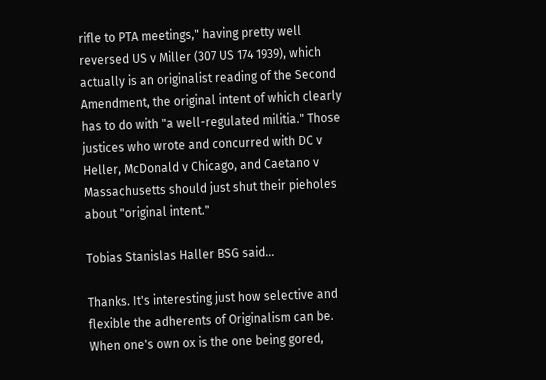rifle to PTA meetings," having pretty well reversed US v Miller (307 US 174 1939), which actually is an originalist reading of the Second Amendment, the original intent of which clearly has to do with "a well-regulated militia." Those justices who wrote and concurred with DC v Heller, McDonald v Chicago, and Caetano v Massachusetts should just shut their pieholes about "original intent."

Tobias Stanislas Haller BSG said...

Thanks. It's interesting just how selective and flexible the adherents of Originalism can be. When one's own ox is the one being gored,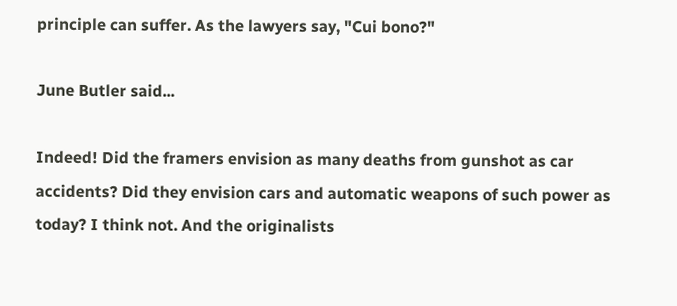principle can suffer. As the lawyers say, "Cui bono?"

June Butler said...

Indeed! Did the framers envision as many deaths from gunshot as car accidents? Did they envision cars and automatic weapons of such power as today? I think not. And the originalists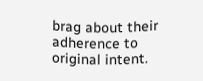brag about their adherence to original intent.